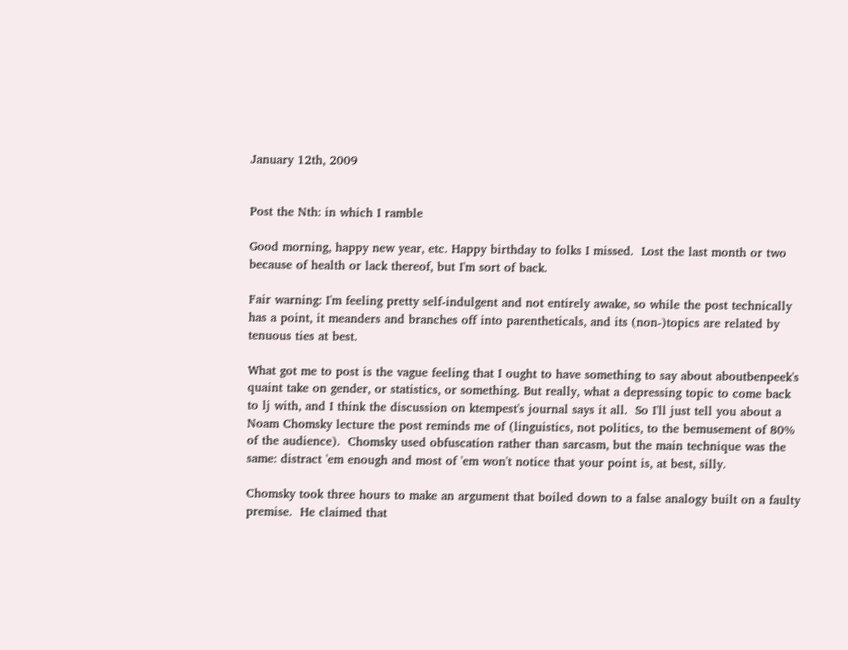January 12th, 2009


Post the Nth: in which I ramble

Good morning, happy new year, etc. Happy birthday to folks I missed.  Lost the last month or two because of health or lack thereof, but I'm sort of back.

Fair warning: I'm feeling pretty self-indulgent and not entirely awake, so while the post technically has a point, it meanders and branches off into parentheticals, and its (non-)topics are related by tenuous ties at best.

What got me to post is the vague feeling that I ought to have something to say about aboutbenpeek's quaint take on gender, or statistics, or something. But really, what a depressing topic to come back to lj with, and I think the discussion on ktempest's journal says it all.  So I'll just tell you about a Noam Chomsky lecture the post reminds me of (linguistics, not politics, to the bemusement of 80% of the audience).  Chomsky used obfuscation rather than sarcasm, but the main technique was the same: distract 'em enough and most of 'em won't notice that your point is, at best, silly.

Chomsky took three hours to make an argument that boiled down to a false analogy built on a faulty premise.  He claimed that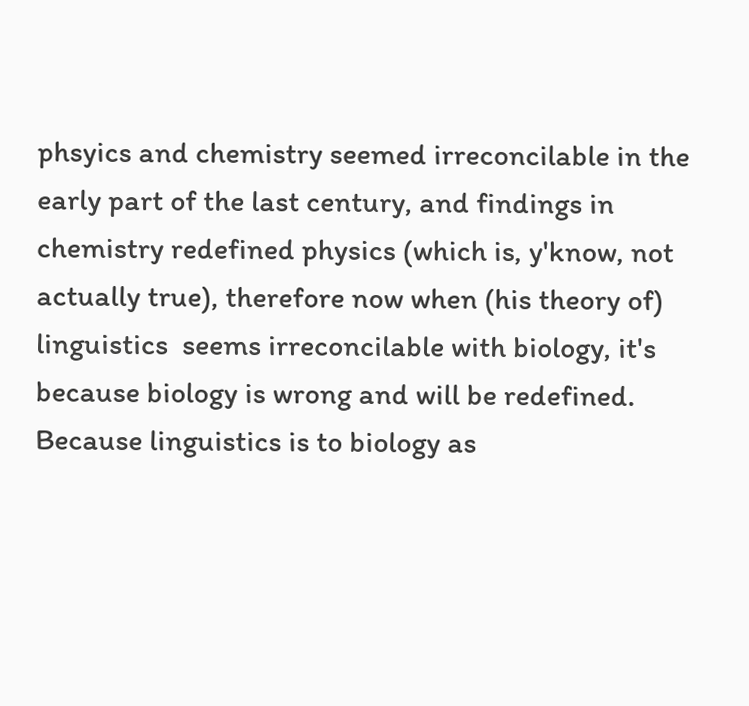phsyics and chemistry seemed irreconcilable in the early part of the last century, and findings in chemistry redefined physics (which is, y'know, not actually true), therefore now when (his theory of) linguistics  seems irreconcilable with biology, it's because biology is wrong and will be redefined. Because linguistics is to biology as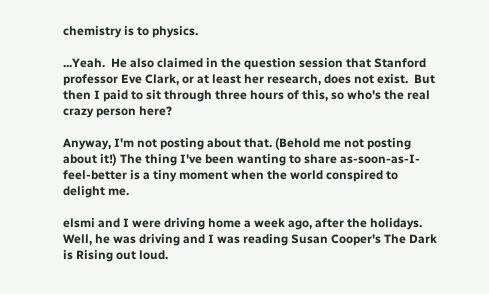chemistry is to physics.

...Yeah.  He also claimed in the question session that Stanford professor Eve Clark, or at least her research, does not exist.  But then I paid to sit through three hours of this, so who's the real crazy person here?

Anyway, I'm not posting about that. (Behold me not posting about it!) The thing I've been wanting to share as-soon-as-I-feel-better is a tiny moment when the world conspired to delight me.

elsmi and I were driving home a week ago, after the holidays. Well, he was driving and I was reading Susan Cooper's The Dark is Rising out loud.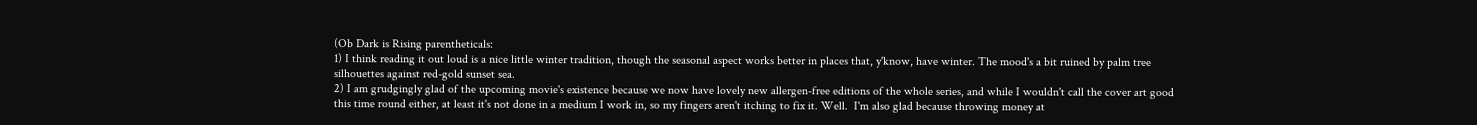(Ob Dark is Rising parentheticals:
1) I think reading it out loud is a nice little winter tradition, though the seasonal aspect works better in places that, y'know, have winter. The mood's a bit ruined by palm tree silhouettes against red-gold sunset sea.
2) I am grudgingly glad of the upcoming movie's existence because we now have lovely new allergen-free editions of the whole series, and while I wouldn't call the cover art good this time round either, at least it's not done in a medium I work in, so my fingers aren't itching to fix it. Well.  I'm also glad because throwing money at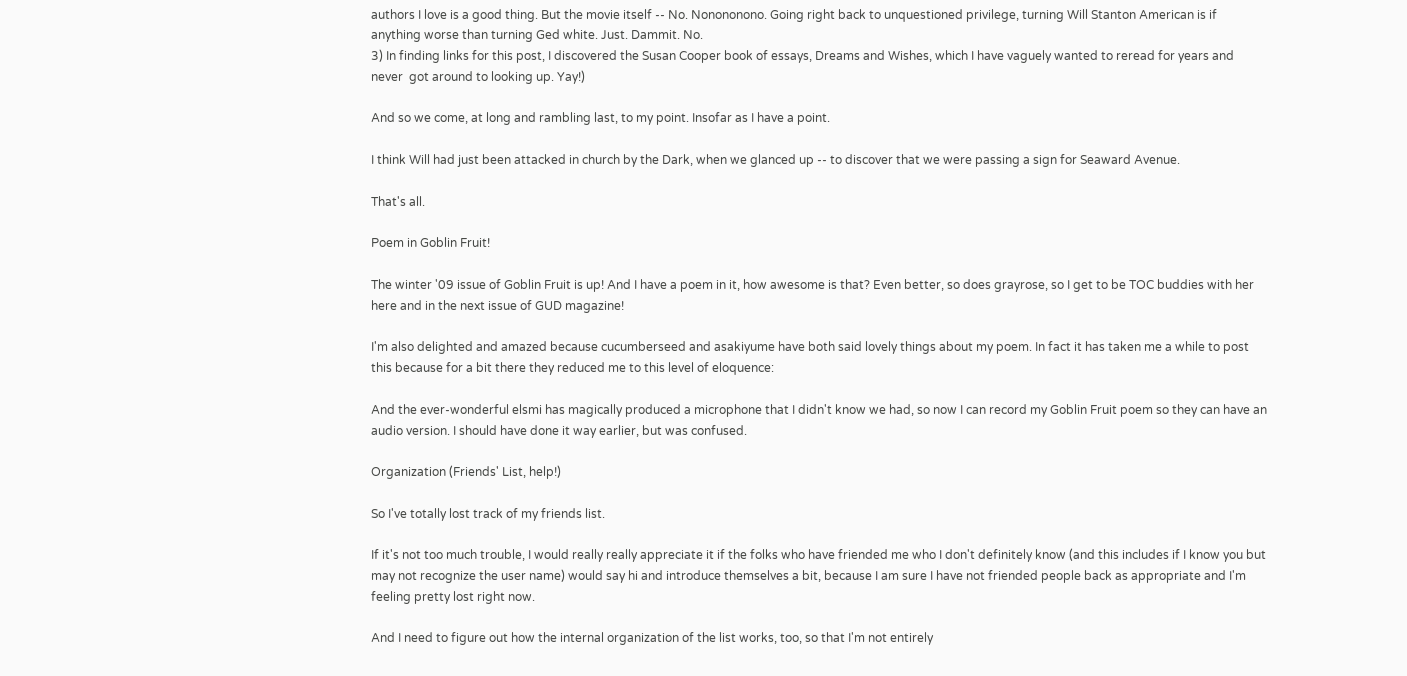authors I love is a good thing. But the movie itself -- No. Nonononono. Going right back to unquestioned privilege, turning Will Stanton American is if anything worse than turning Ged white. Just. Dammit. No.
3) In finding links for this post, I discovered the Susan Cooper book of essays, Dreams and Wishes, which I have vaguely wanted to reread for years and never  got around to looking up. Yay!)

And so we come, at long and rambling last, to my point. Insofar as I have a point.

I think Will had just been attacked in church by the Dark, when we glanced up -- to discover that we were passing a sign for Seaward Avenue.

That's all.

Poem in Goblin Fruit!

The winter '09 issue of Goblin Fruit is up! And I have a poem in it, how awesome is that? Even better, so does grayrose, so I get to be TOC buddies with her here and in the next issue of GUD magazine!

I'm also delighted and amazed because cucumberseed and asakiyume have both said lovely things about my poem. In fact it has taken me a while to post this because for a bit there they reduced me to this level of eloquence:

And the ever-wonderful elsmi has magically produced a microphone that I didn't know we had, so now I can record my Goblin Fruit poem so they can have an audio version. I should have done it way earlier, but was confused.

Organization (Friends' List, help!)

So I've totally lost track of my friends list.

If it's not too much trouble, I would really really appreciate it if the folks who have friended me who I don't definitely know (and this includes if I know you but may not recognize the user name) would say hi and introduce themselves a bit, because I am sure I have not friended people back as appropriate and I'm feeling pretty lost right now.

And I need to figure out how the internal organization of the list works, too, so that I'm not entirely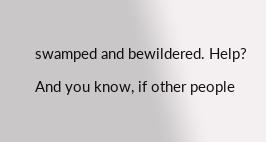swamped and bewildered. Help?

And you know, if other people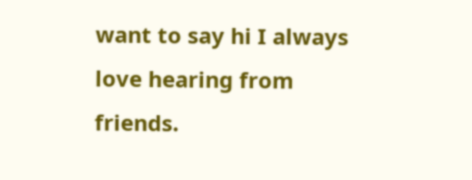want to say hi I always love hearing from friends.